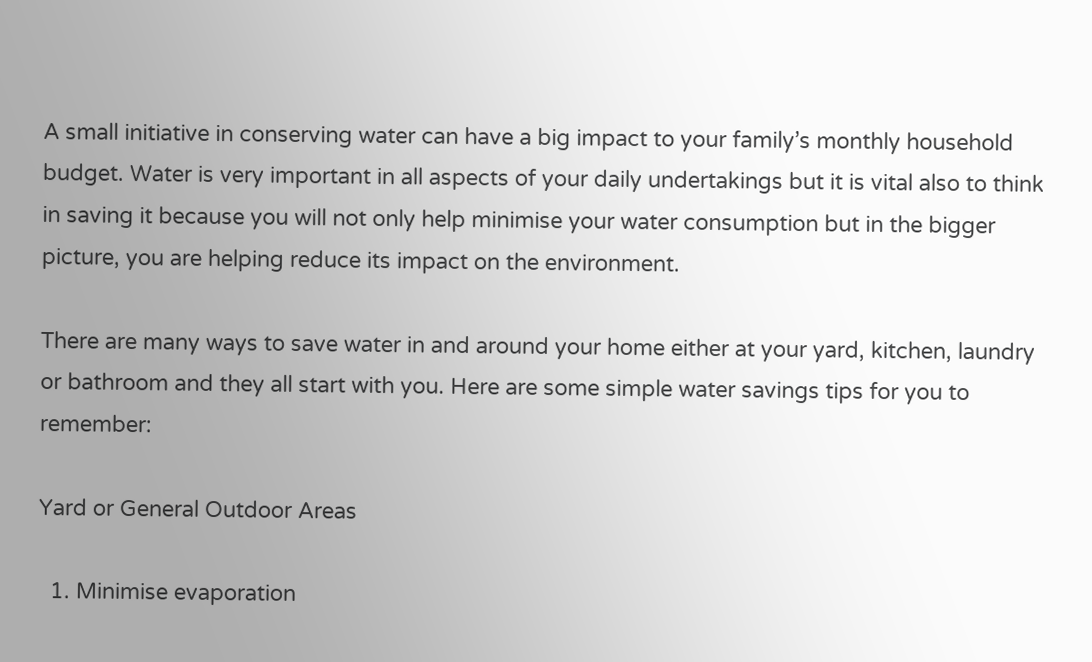A small initiative in conserving water can have a big impact to your family’s monthly household budget. Water is very important in all aspects of your daily undertakings but it is vital also to think in saving it because you will not only help minimise your water consumption but in the bigger picture, you are helping reduce its impact on the environment.

There are many ways to save water in and around your home either at your yard, kitchen, laundry or bathroom and they all start with you. Here are some simple water savings tips for you to remember:

Yard or General Outdoor Areas

  1. Minimise evaporation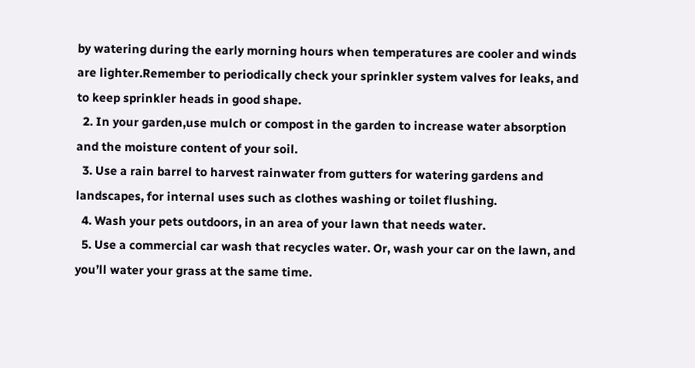by watering during the early morning hours when temperatures are cooler and winds are lighter.Remember to periodically check your sprinkler system valves for leaks, and to keep sprinkler heads in good shape.
  2. In your garden,use mulch or compost in the garden to increase water absorption and the moisture content of your soil.
  3. Use a rain barrel to harvest rainwater from gutters for watering gardens and landscapes, for internal uses such as clothes washing or toilet flushing.
  4. Wash your pets outdoors, in an area of your lawn that needs water.
  5. Use a commercial car wash that recycles water. Or, wash your car on the lawn, and you’ll water your grass at the same time.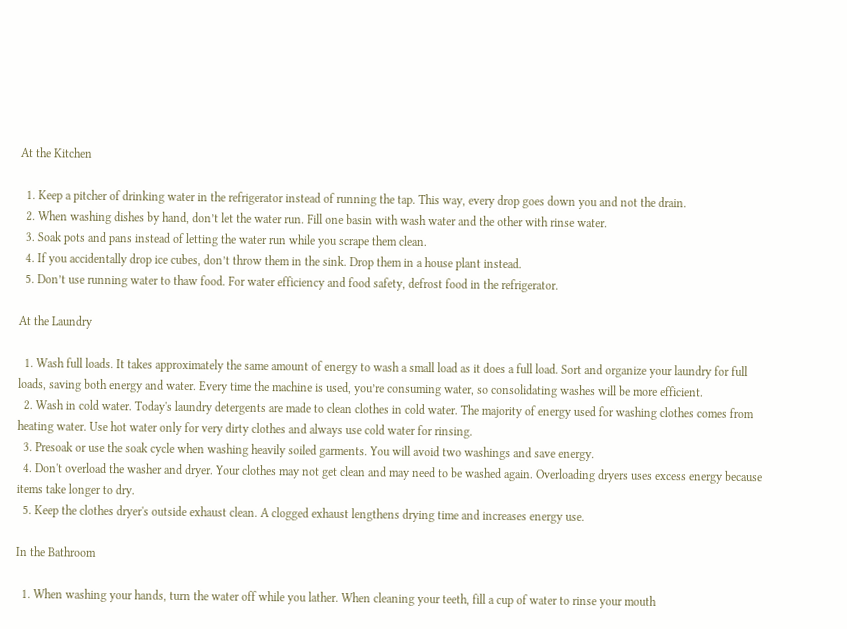At the Kitchen

  1. Keep a pitcher of drinking water in the refrigerator instead of running the tap. This way, every drop goes down you and not the drain.
  2. When washing dishes by hand, don’t let the water run. Fill one basin with wash water and the other with rinse water.
  3. Soak pots and pans instead of letting the water run while you scrape them clean.
  4. If you accidentally drop ice cubes, don’t throw them in the sink. Drop them in a house plant instead.
  5. Don’t use running water to thaw food. For water efficiency and food safety, defrost food in the refrigerator.

At the Laundry

  1. Wash full loads. It takes approximately the same amount of energy to wash a small load as it does a full load. Sort and organize your laundry for full loads, saving both energy and water. Every time the machine is used, you’re consuming water, so consolidating washes will be more efficient.
  2. Wash in cold water. Today's laundry detergents are made to clean clothes in cold water. The majority of energy used for washing clothes comes from heating water. Use hot water only for very dirty clothes and always use cold water for rinsing.
  3. Presoak or use the soak cycle when washing heavily soiled garments. You will avoid two washings and save energy.
  4. Don't overload the washer and dryer. Your clothes may not get clean and may need to be washed again. Overloading dryers uses excess energy because items take longer to dry.
  5. Keep the clothes dryer's outside exhaust clean. A clogged exhaust lengthens drying time and increases energy use.

In the Bathroom

  1. When washing your hands, turn the water off while you lather. When cleaning your teeth, fill a cup of water to rinse your mouth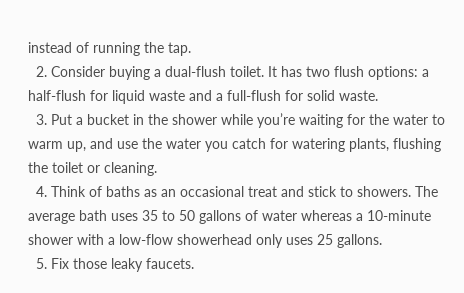instead of running the tap.
  2. Consider buying a dual-flush toilet. It has two flush options: a half-flush for liquid waste and a full-flush for solid waste.
  3. Put a bucket in the shower while you’re waiting for the water to warm up, and use the water you catch for watering plants, flushing the toilet or cleaning.
  4. Think of baths as an occasional treat and stick to showers. The average bath uses 35 to 50 gallons of water whereas a 10-minute shower with a low-flow showerhead only uses 25 gallons.
  5. Fix those leaky faucets.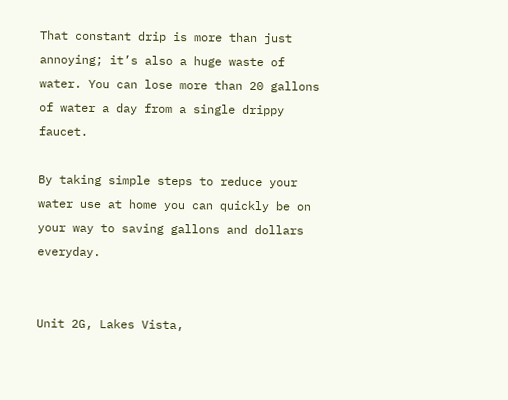That constant drip is more than just annoying; it’s also a huge waste of water. You can lose more than 20 gallons of water a day from a single drippy faucet.

By taking simple steps to reduce your water use at home you can quickly be on your way to saving gallons and dollars everyday.


Unit 2G, Lakes Vista,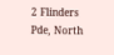2 Flinders Pde, North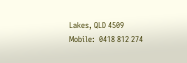Lakes, QLD 4509
Mobile:  0418 812 274